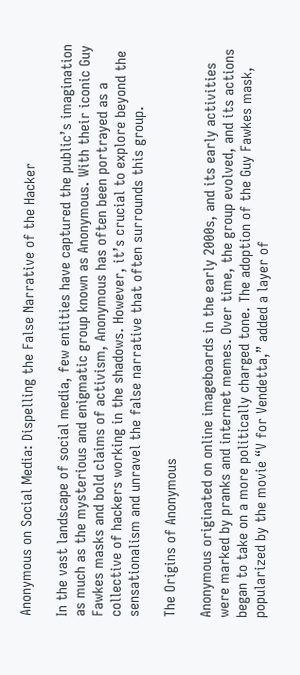Anonymous on Social Media: Dispelling the False Narrative of the Hacker

In the vast landscape of social media, few entities have captured the public’s imagination as much as the mysterious and enigmatic group known as Anonymous. With their iconic Guy Fawkes masks and bold claims of activism, Anonymous has often been portrayed as a collective of hackers working in the shadows. However, it’s crucial to explore beyond the sensationalism and unravel the false narrative that often surrounds this group.

The Origins of Anonymous

Anonymous originated on online imageboards in the early 2000s, and its early activities were marked by pranks and internet memes. Over time, the group evolved, and its actions began to take on a more politically charged tone. The adoption of the Guy Fawkes mask, popularized by the movie “V for Vendetta,” added a layer of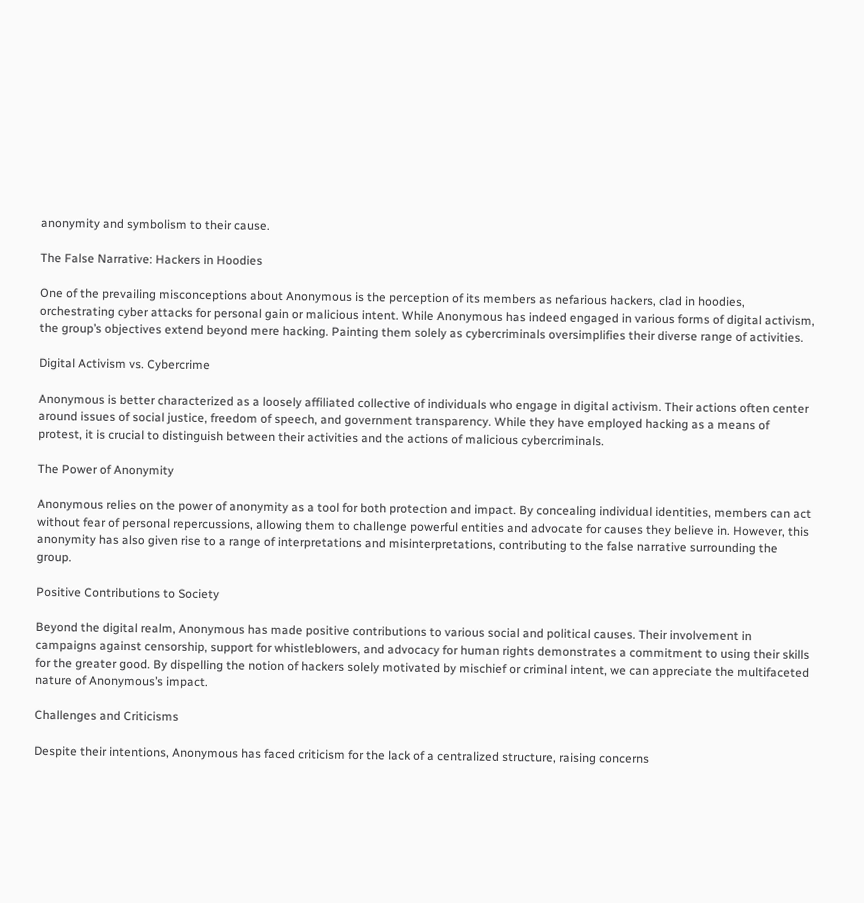anonymity and symbolism to their cause.

The False Narrative: Hackers in Hoodies

One of the prevailing misconceptions about Anonymous is the perception of its members as nefarious hackers, clad in hoodies, orchestrating cyber attacks for personal gain or malicious intent. While Anonymous has indeed engaged in various forms of digital activism, the group’s objectives extend beyond mere hacking. Painting them solely as cybercriminals oversimplifies their diverse range of activities.

Digital Activism vs. Cybercrime

Anonymous is better characterized as a loosely affiliated collective of individuals who engage in digital activism. Their actions often center around issues of social justice, freedom of speech, and government transparency. While they have employed hacking as a means of protest, it is crucial to distinguish between their activities and the actions of malicious cybercriminals.

The Power of Anonymity

Anonymous relies on the power of anonymity as a tool for both protection and impact. By concealing individual identities, members can act without fear of personal repercussions, allowing them to challenge powerful entities and advocate for causes they believe in. However, this anonymity has also given rise to a range of interpretations and misinterpretations, contributing to the false narrative surrounding the group.

Positive Contributions to Society

Beyond the digital realm, Anonymous has made positive contributions to various social and political causes. Their involvement in campaigns against censorship, support for whistleblowers, and advocacy for human rights demonstrates a commitment to using their skills for the greater good. By dispelling the notion of hackers solely motivated by mischief or criminal intent, we can appreciate the multifaceted nature of Anonymous’s impact.

Challenges and Criticisms

Despite their intentions, Anonymous has faced criticism for the lack of a centralized structure, raising concerns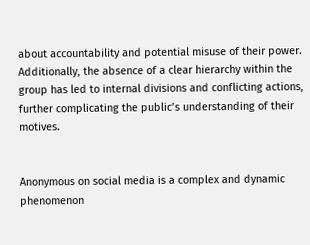about accountability and potential misuse of their power. Additionally, the absence of a clear hierarchy within the group has led to internal divisions and conflicting actions, further complicating the public’s understanding of their motives.


Anonymous on social media is a complex and dynamic phenomenon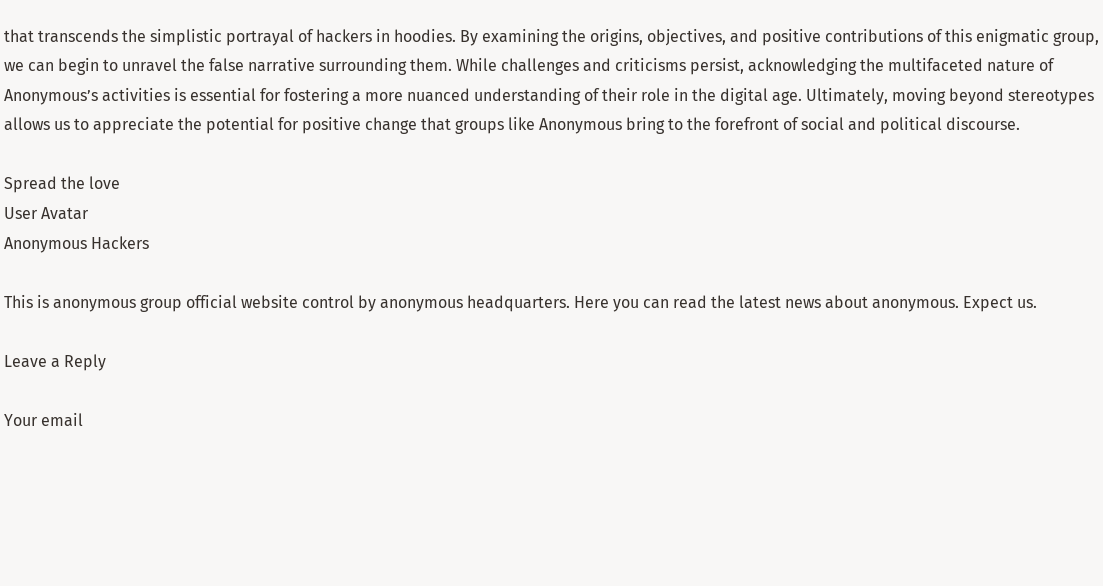that transcends the simplistic portrayal of hackers in hoodies. By examining the origins, objectives, and positive contributions of this enigmatic group, we can begin to unravel the false narrative surrounding them. While challenges and criticisms persist, acknowledging the multifaceted nature of Anonymous’s activities is essential for fostering a more nuanced understanding of their role in the digital age. Ultimately, moving beyond stereotypes allows us to appreciate the potential for positive change that groups like Anonymous bring to the forefront of social and political discourse.

Spread the love
User Avatar
Anonymous Hackers

This is anonymous group official website control by anonymous headquarters. Here you can read the latest news about anonymous. Expect us.

Leave a Reply

Your email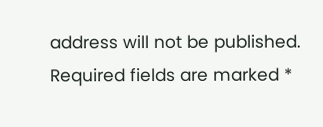address will not be published. Required fields are marked *